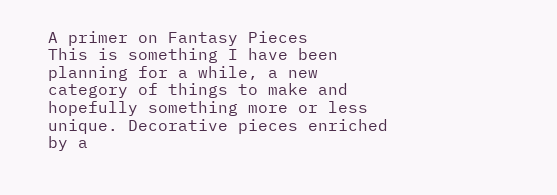A primer on Fantasy Pieces
This is something I have been planning for a while, a new category of things to make and hopefully something more or less unique. Decorative pieces enriched by a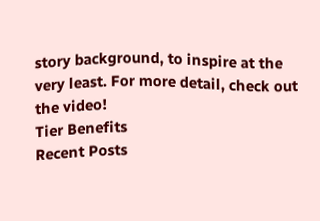story background, to inspire at the very least. For more detail, check out the video!
Tier Benefits
Recent Posts